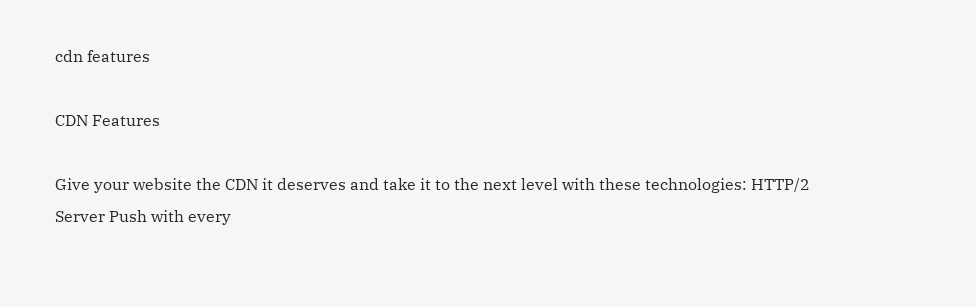cdn features

CDN Features

Give your website the CDN it deserves and take it to the next level with these technologies: HTTP/2 Server Push with every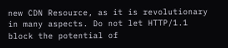new CDN Resource, as it is revolutionary in many aspects. Do not let HTTP/1.1 block the potential of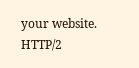your website. HTTP/2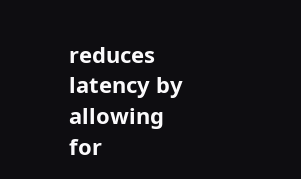reduces latency by allowing for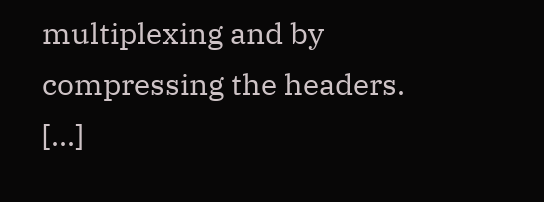multiplexing and by compressing the headers.  [...]